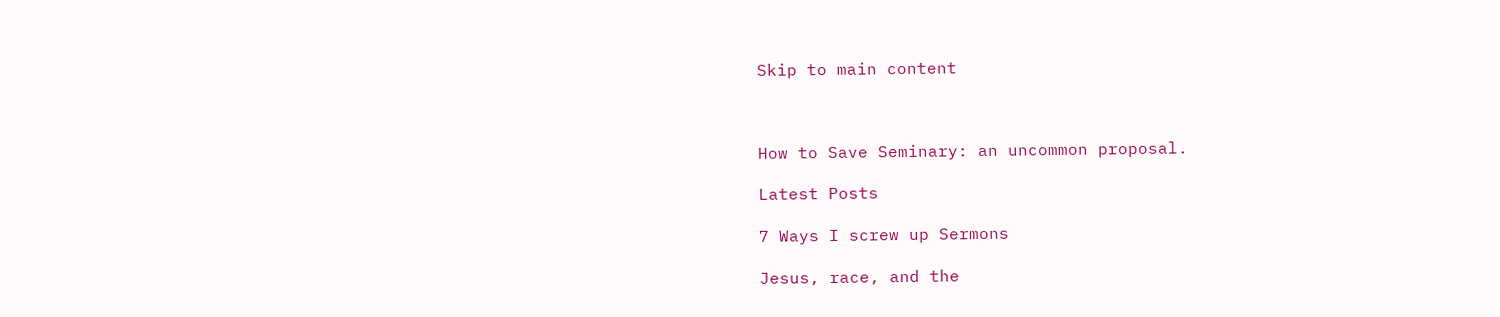Skip to main content



How to Save Seminary: an uncommon proposal.

Latest Posts

7 Ways I screw up Sermons

Jesus, race, and the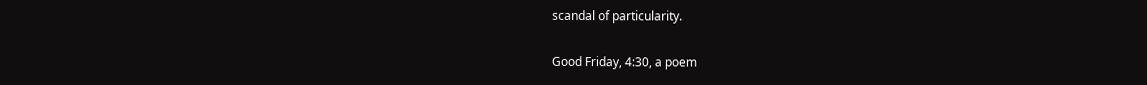scandal of particularity.

Good Friday, 4:30, a poem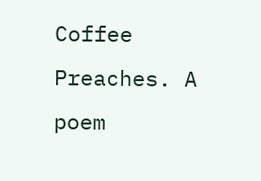Coffee Preaches. A poem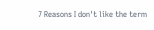7 Reasons I don't like the term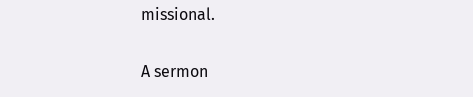missional.

A sermon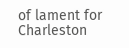of lament for Charleston